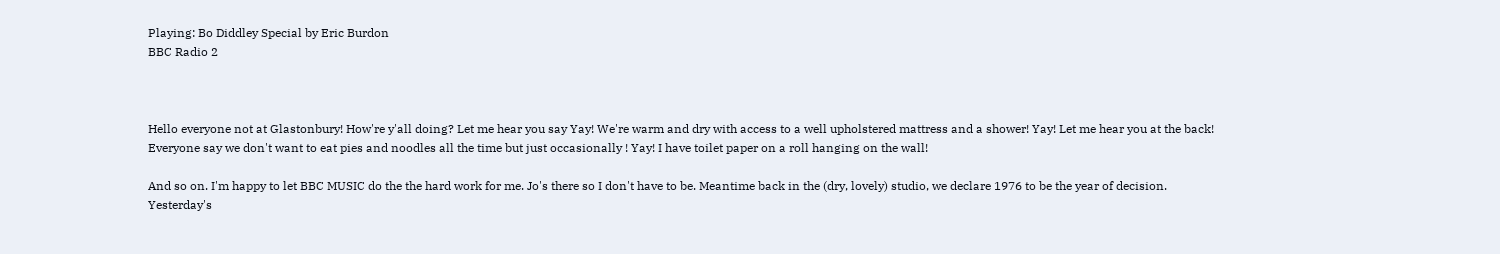Playing: Bo Diddley Special by Eric Burdon
BBC Radio 2



Hello everyone not at Glastonbury! How're y'all doing? Let me hear you say Yay! We're warm and dry with access to a well upholstered mattress and a shower! Yay! Let me hear you at the back! Everyone say we don't want to eat pies and noodles all the time but just occasionally ! Yay! I have toilet paper on a roll hanging on the wall!

And so on. I'm happy to let BBC MUSIC do the the hard work for me. Jo's there so I don't have to be. Meantime back in the (dry, lovely) studio, we declare 1976 to be the year of decision. Yesterday's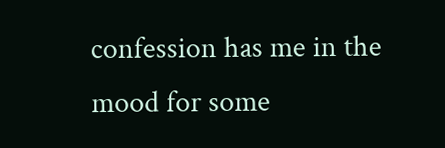confession has me in the mood for some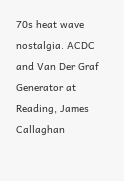70s heat wave nostalgia. ACDC and Van Der Graf Generator at Reading, James Callaghan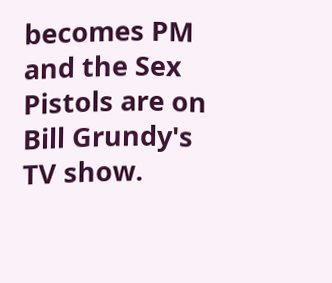becomes PM and the Sex Pistols are on Bill Grundy's TV show.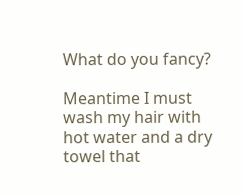What do you fancy?

Meantime I must wash my hair with hot water and a dry towel that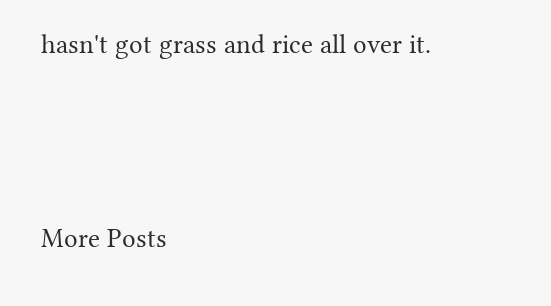hasn't got grass and rice all over it.



More Posts